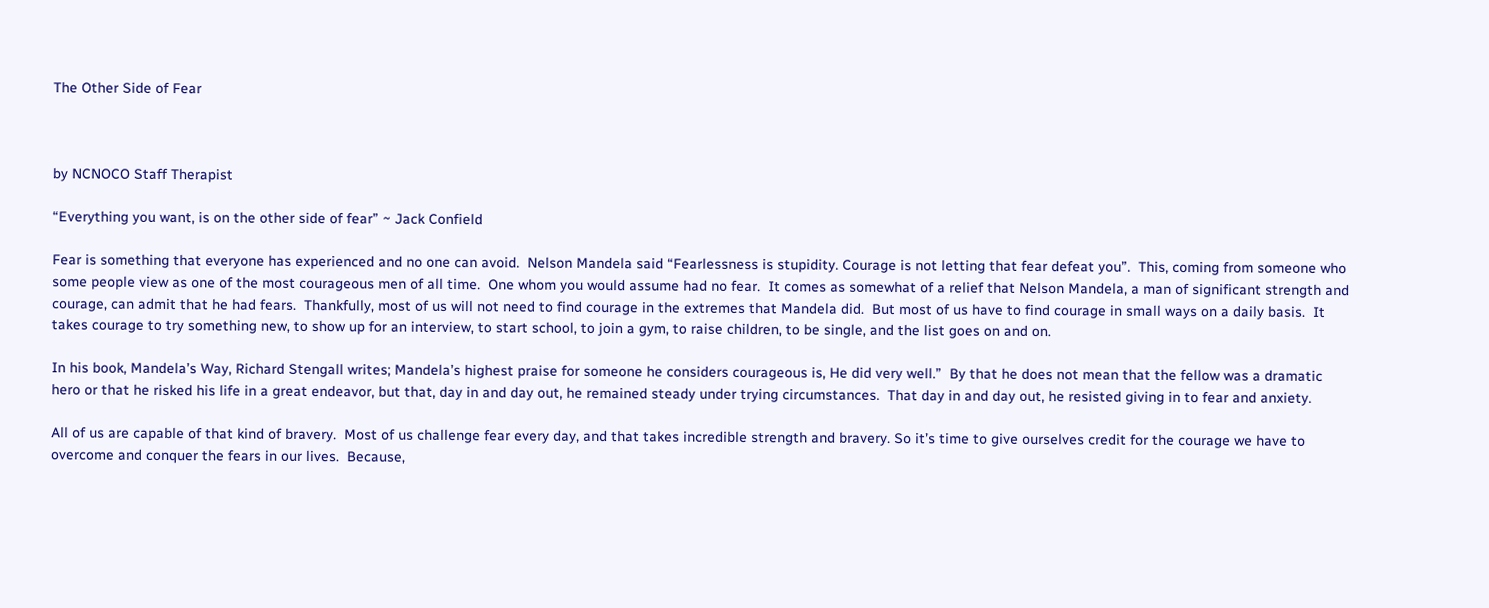The Other Side of Fear



by NCNOCO Staff Therapist

“Everything you want, is on the other side of fear” ~ Jack Confield

Fear is something that everyone has experienced and no one can avoid.  Nelson Mandela said “Fearlessness is stupidity. Courage is not letting that fear defeat you”.  This, coming from someone who some people view as one of the most courageous men of all time.  One whom you would assume had no fear.  It comes as somewhat of a relief that Nelson Mandela, a man of significant strength and courage, can admit that he had fears.  Thankfully, most of us will not need to find courage in the extremes that Mandela did.  But most of us have to find courage in small ways on a daily basis.  It takes courage to try something new, to show up for an interview, to start school, to join a gym, to raise children, to be single, and the list goes on and on.

In his book, Mandela’s Way, Richard Stengall writes; Mandela’s highest praise for someone he considers courageous is, He did very well.”  By that he does not mean that the fellow was a dramatic hero or that he risked his life in a great endeavor, but that, day in and day out, he remained steady under trying circumstances.  That day in and day out, he resisted giving in to fear and anxiety.

All of us are capable of that kind of bravery.  Most of us challenge fear every day, and that takes incredible strength and bravery. So it’s time to give ourselves credit for the courage we have to overcome and conquer the fears in our lives.  Because,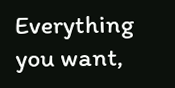Everything you want,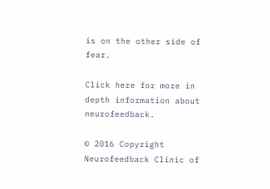is on the other side of fear.

Click here for more in depth information about neurofeedback.

© 2016 Copyright Neurofeedback Clinic of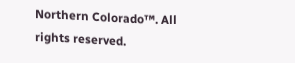Northern Colorado™. All rights reserved.